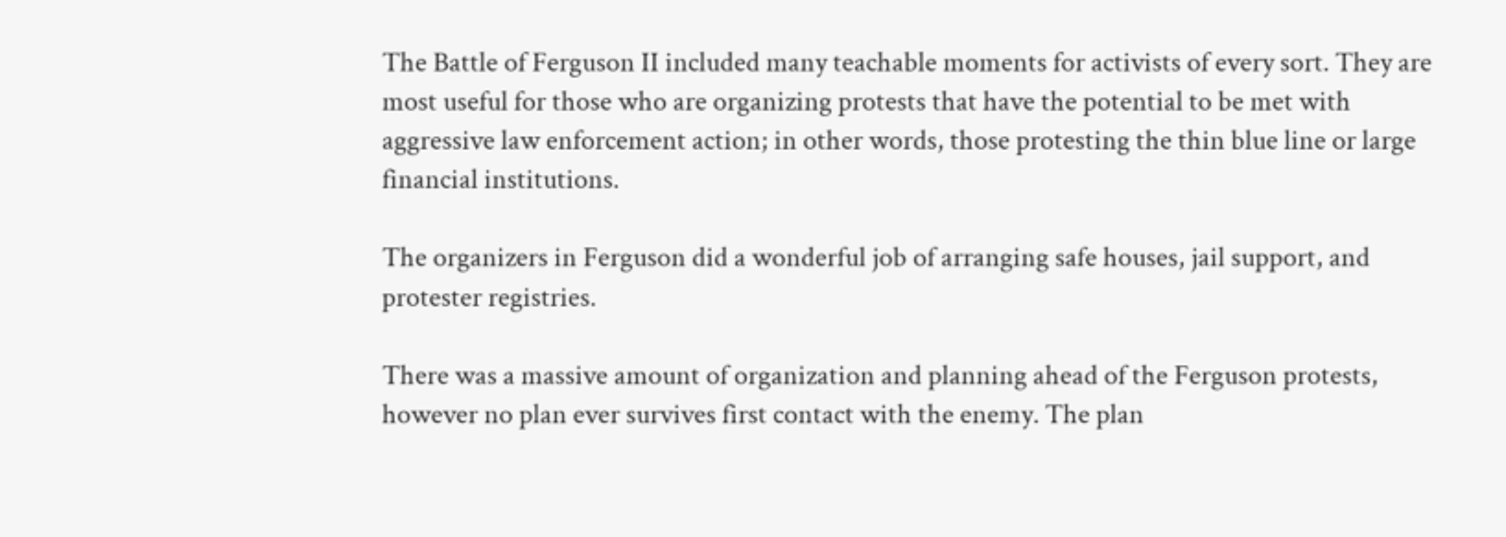The Battle of Ferguson II included many teachable moments for activists of every sort. They are most useful for those who are organizing protests that have the potential to be met with aggressive law enforcement action; in other words, those protesting the thin blue line or large financial institutions.

The organizers in Ferguson did a wonderful job of arranging safe houses, jail support, and protester registries.

There was a massive amount of organization and planning ahead of the Ferguson protests, however no plan ever survives first contact with the enemy. The plan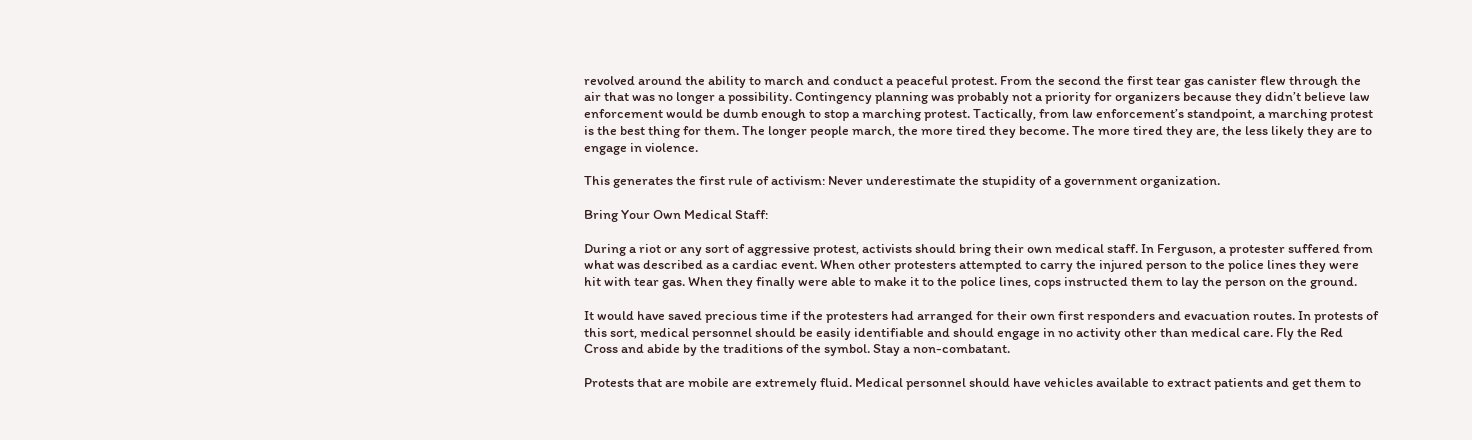revolved around the ability to march and conduct a peaceful protest. From the second the first tear gas canister flew through the air that was no longer a possibility. Contingency planning was probably not a priority for organizers because they didn’t believe law enforcement would be dumb enough to stop a marching protest. Tactically, from law enforcement’s standpoint, a marching protest is the best thing for them. The longer people march, the more tired they become. The more tired they are, the less likely they are to engage in violence.

This generates the first rule of activism: Never underestimate the stupidity of a government organization.

Bring Your Own Medical Staff:

During a riot or any sort of aggressive protest, activists should bring their own medical staff. In Ferguson, a protester suffered from what was described as a cardiac event. When other protesters attempted to carry the injured person to the police lines they were hit with tear gas. When they finally were able to make it to the police lines, cops instructed them to lay the person on the ground.

It would have saved precious time if the protesters had arranged for their own first responders and evacuation routes. In protests of this sort, medical personnel should be easily identifiable and should engage in no activity other than medical care. Fly the Red Cross and abide by the traditions of the symbol. Stay a non-combatant.

Protests that are mobile are extremely fluid. Medical personnel should have vehicles available to extract patients and get them to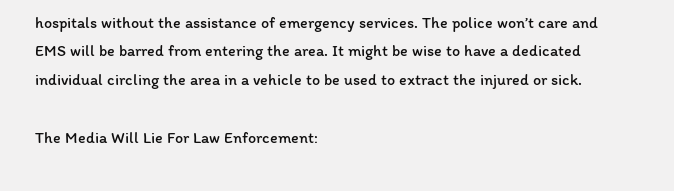hospitals without the assistance of emergency services. The police won’t care and EMS will be barred from entering the area. It might be wise to have a dedicated individual circling the area in a vehicle to be used to extract the injured or sick.

The Media Will Lie For Law Enforcement: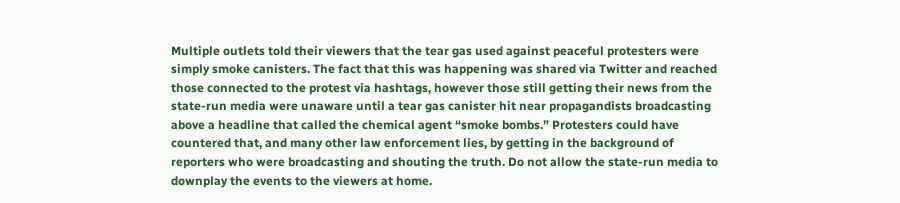Multiple outlets told their viewers that the tear gas used against peaceful protesters were simply smoke canisters. The fact that this was happening was shared via Twitter and reached those connected to the protest via hashtags, however those still getting their news from the state-run media were unaware until a tear gas canister hit near propagandists broadcasting above a headline that called the chemical agent “smoke bombs.” Protesters could have countered that, and many other law enforcement lies, by getting in the background of reporters who were broadcasting and shouting the truth. Do not allow the state-run media to downplay the events to the viewers at home.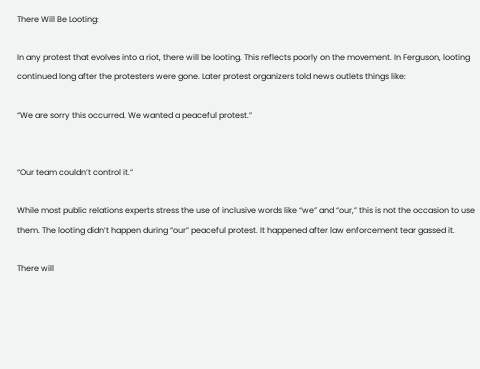There Will Be Looting:

In any protest that evolves into a riot, there will be looting. This reflects poorly on the movement. In Ferguson, looting continued long after the protesters were gone. Later protest organizers told news outlets things like:

“We are sorry this occurred. We wanted a peaceful protest.”


“Our team couldn’t control it.”

While most public relations experts stress the use of inclusive words like “we” and “our,” this is not the occasion to use them. The looting didn’t happen during “our” peaceful protest. It happened after law enforcement tear gassed it.

There will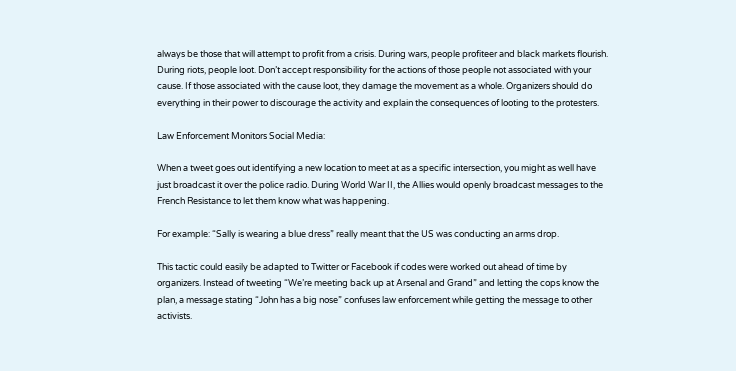always be those that will attempt to profit from a crisis. During wars, people profiteer and black markets flourish. During riots, people loot. Don’t accept responsibility for the actions of those people not associated with your cause. If those associated with the cause loot, they damage the movement as a whole. Organizers should do everything in their power to discourage the activity and explain the consequences of looting to the protesters.

Law Enforcement Monitors Social Media:

When a tweet goes out identifying a new location to meet at as a specific intersection, you might as well have just broadcast it over the police radio. During World War II, the Allies would openly broadcast messages to the French Resistance to let them know what was happening.

For example: “Sally is wearing a blue dress” really meant that the US was conducting an arms drop.

This tactic could easily be adapted to Twitter or Facebook if codes were worked out ahead of time by organizers. Instead of tweeting “We’re meeting back up at Arsenal and Grand” and letting the cops know the plan, a message stating “John has a big nose” confuses law enforcement while getting the message to other activists.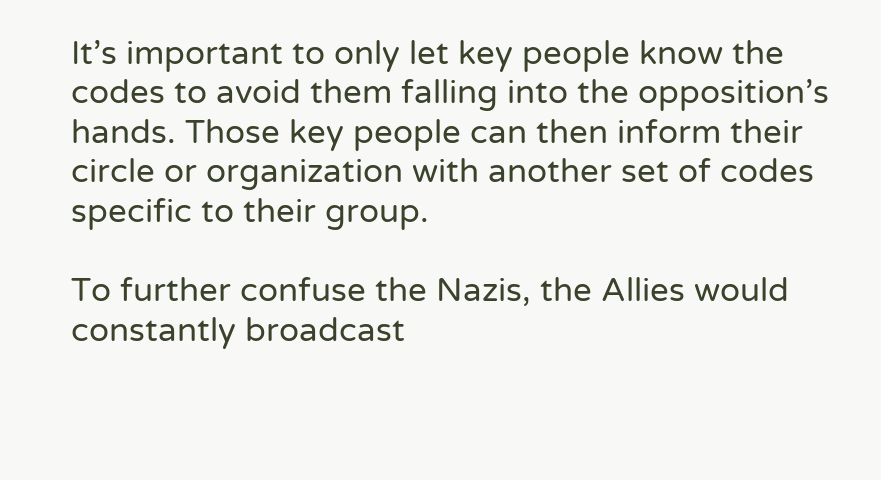It’s important to only let key people know the codes to avoid them falling into the opposition’s hands. Those key people can then inform their circle or organization with another set of codes specific to their group.

To further confuse the Nazis, the Allies would constantly broadcast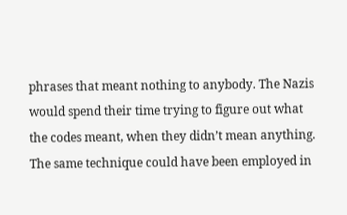phrases that meant nothing to anybody. The Nazis would spend their time trying to figure out what the codes meant, when they didn’t mean anything. The same technique could have been employed in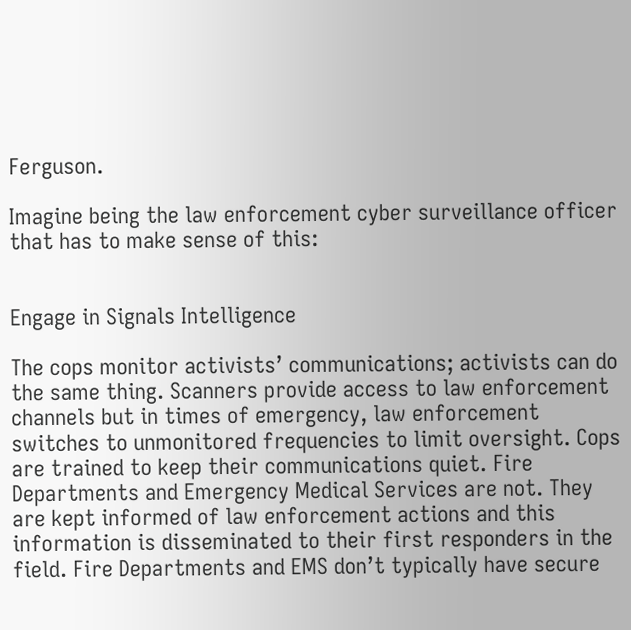Ferguson.

Imagine being the law enforcement cyber surveillance officer that has to make sense of this:


Engage in Signals Intelligence

The cops monitor activists’ communications; activists can do the same thing. Scanners provide access to law enforcement channels but in times of emergency, law enforcement switches to unmonitored frequencies to limit oversight. Cops are trained to keep their communications quiet. Fire Departments and Emergency Medical Services are not. They are kept informed of law enforcement actions and this information is disseminated to their first responders in the field. Fire Departments and EMS don’t typically have secure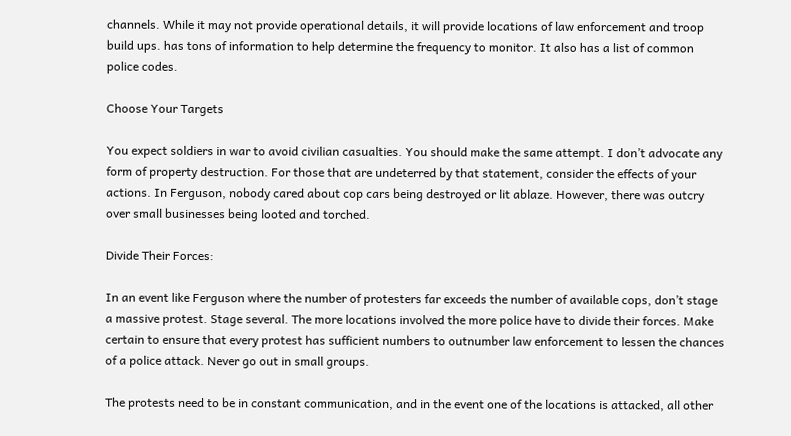channels. While it may not provide operational details, it will provide locations of law enforcement and troop build ups. has tons of information to help determine the frequency to monitor. It also has a list of common police codes.

Choose Your Targets

You expect soldiers in war to avoid civilian casualties. You should make the same attempt. I don’t advocate any form of property destruction. For those that are undeterred by that statement, consider the effects of your actions. In Ferguson, nobody cared about cop cars being destroyed or lit ablaze. However, there was outcry over small businesses being looted and torched.

Divide Their Forces:

In an event like Ferguson where the number of protesters far exceeds the number of available cops, don’t stage a massive protest. Stage several. The more locations involved the more police have to divide their forces. Make certain to ensure that every protest has sufficient numbers to outnumber law enforcement to lessen the chances of a police attack. Never go out in small groups.

The protests need to be in constant communication, and in the event one of the locations is attacked, all other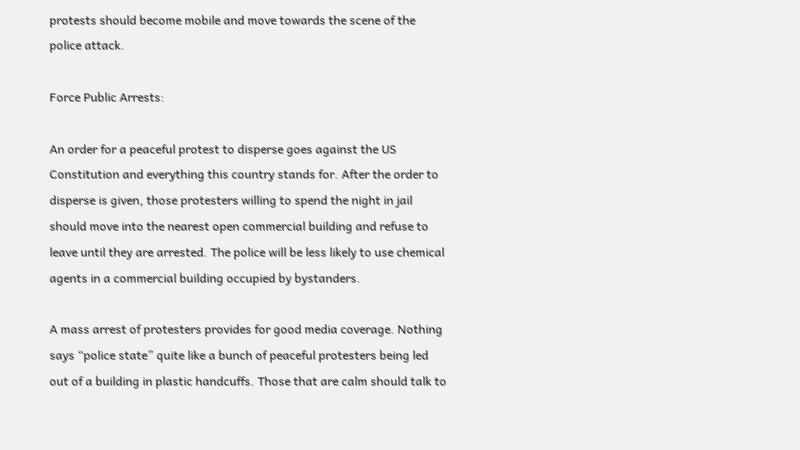protests should become mobile and move towards the scene of the police attack.

Force Public Arrests:

An order for a peaceful protest to disperse goes against the US Constitution and everything this country stands for. After the order to disperse is given, those protesters willing to spend the night in jail should move into the nearest open commercial building and refuse to leave until they are arrested. The police will be less likely to use chemical agents in a commercial building occupied by bystanders.

A mass arrest of protesters provides for good media coverage. Nothing says “police state” quite like a bunch of peaceful protesters being led out of a building in plastic handcuffs. Those that are calm should talk to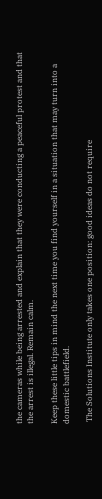the cameras while being arrested and explain that they were conducting a peaceful protest and that the arrest is illegal. Remain calm.

Keep these little tips in mind the next time you find yourself in a situation that may turn into a domestic battlefield.

 The Solutions Institute only takes one position: good ideas do not require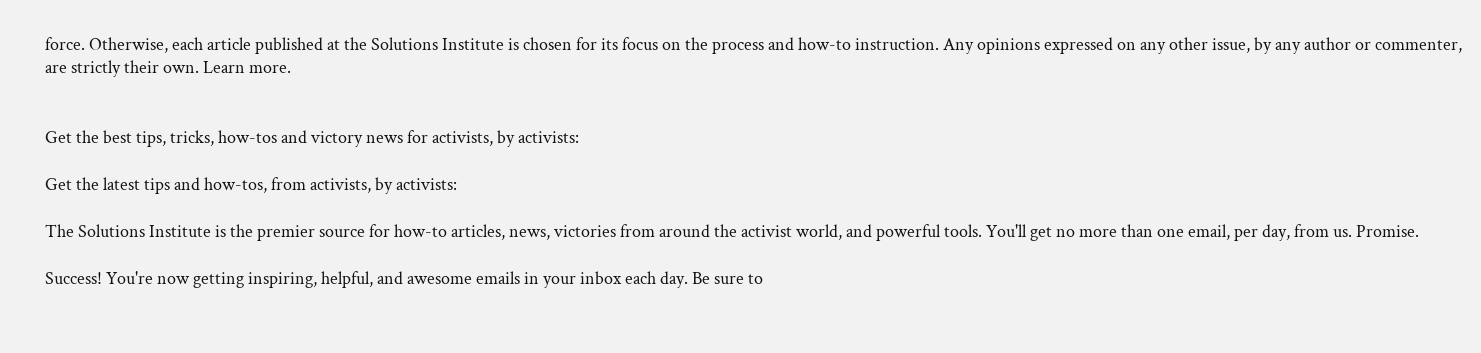force. Otherwise, each article published at the Solutions Institute is chosen for its focus on the process and how-to instruction. Any opinions expressed on any other issue, by any author or commenter, are strictly their own. Learn more.


Get the best tips, tricks, how-tos and victory news for activists, by activists:

Get the latest tips and how-tos, from activists, by activists:

The Solutions Institute is the premier source for how-to articles, news, victories from around the activist world, and powerful tools. You'll get no more than one email, per day, from us. Promise.

Success! You're now getting inspiring, helpful, and awesome emails in your inbox each day. Be sure to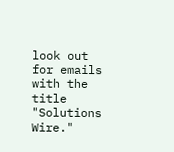look out for emails with the title "Solutions Wire."